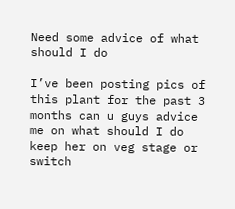Need some advice of what should I do

I’ve been posting pics of this plant for the past 3 months can u guys advice me on what should I do keep her on veg stage or switch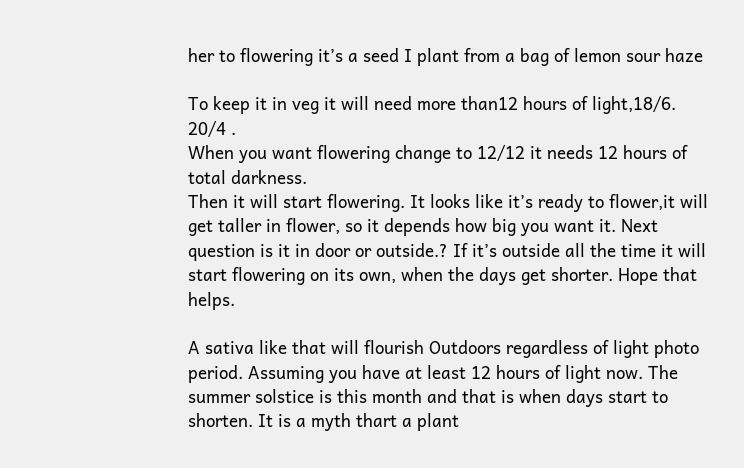her to flowering it’s a seed I plant from a bag of lemon sour haze

To keep it in veg it will need more than12 hours of light,18/6. 20/4 .
When you want flowering change to 12/12 it needs 12 hours of total darkness.
Then it will start flowering. It looks like it’s ready to flower,it will get taller in flower, so it depends how big you want it. Next question is it in door or outside.? If it’s outside all the time it will start flowering on its own, when the days get shorter. Hope that helps.

A sativa like that will flourish Outdoors regardless of light photo period. Assuming you have at least 12 hours of light now. The summer solstice is this month and that is when days start to shorten. It is a myth thart a plant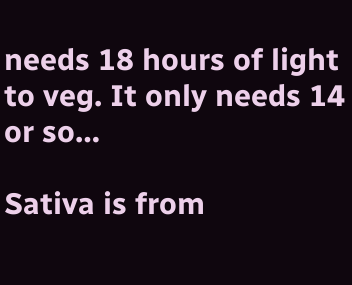needs 18 hours of light to veg. It only needs 14 or so…

Sativa is from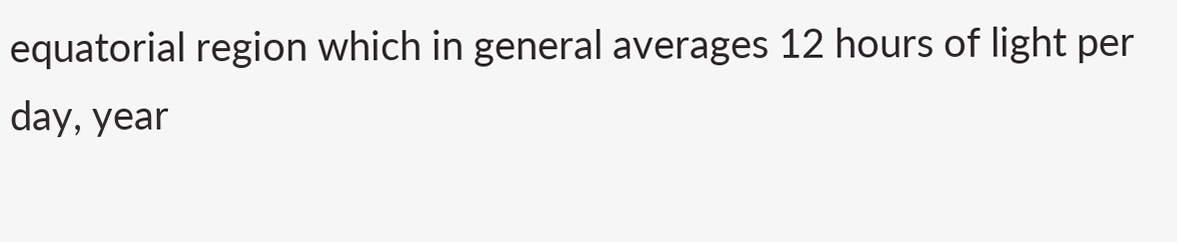equatorial region which in general averages 12 hours of light per day, year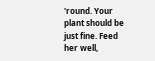'round. Your plant should be just fine. Feed her well,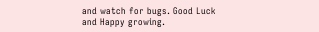and watch for bugs. Good Luck and Happy growing.